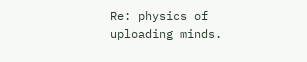Re: physics of uploading minds.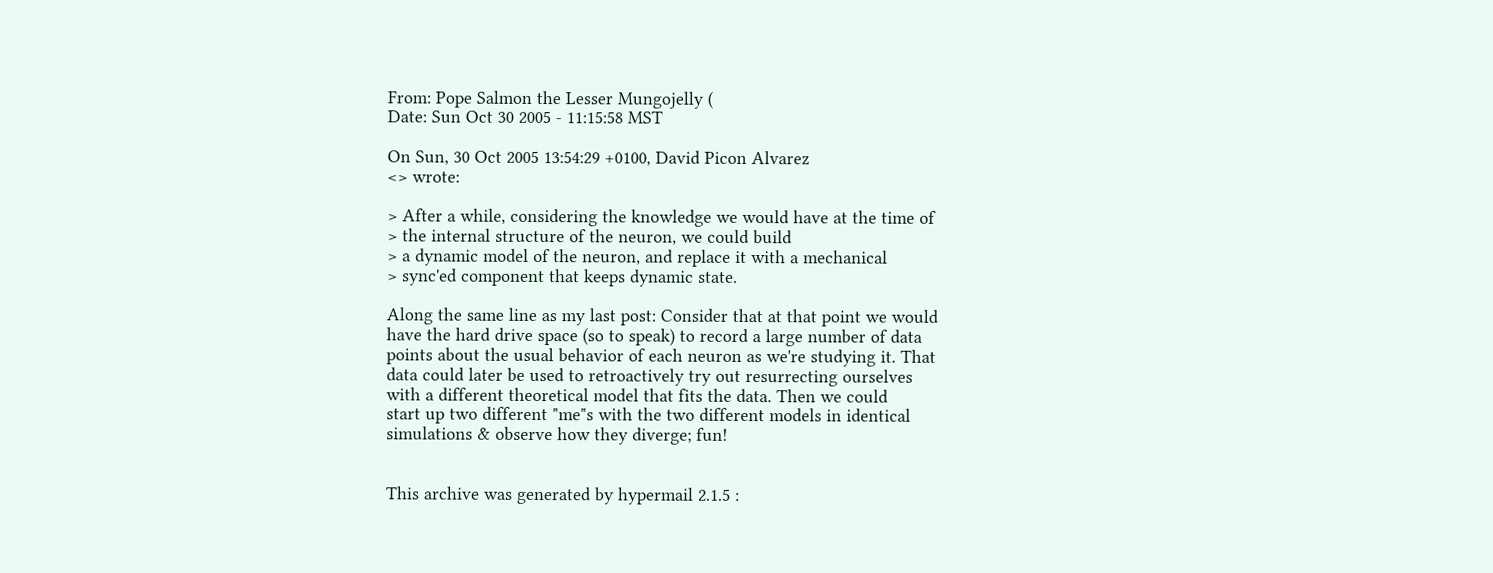From: Pope Salmon the Lesser Mungojelly (
Date: Sun Oct 30 2005 - 11:15:58 MST

On Sun, 30 Oct 2005 13:54:29 +0100, David Picon Alvarez
<> wrote:

> After a while, considering the knowledge we would have at the time of
> the internal structure of the neuron, we could build
> a dynamic model of the neuron, and replace it with a mechanical
> sync'ed component that keeps dynamic state.

Along the same line as my last post: Consider that at that point we would
have the hard drive space (so to speak) to record a large number of data
points about the usual behavior of each neuron as we're studying it. That
data could later be used to retroactively try out resurrecting ourselves
with a different theoretical model that fits the data. Then we could
start up two different "me"s with the two different models in identical
simulations & observe how they diverge; fun!


This archive was generated by hypermail 2.1.5 :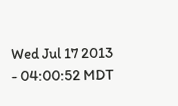Wed Jul 17 2013 - 04:00:52 MDT